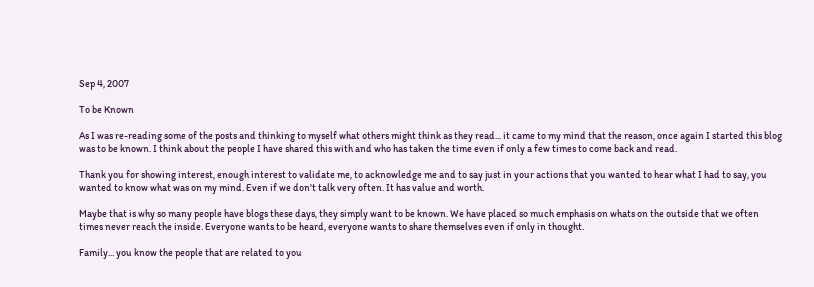Sep 4, 2007

To be Known

As I was re-reading some of the posts and thinking to myself what others might think as they read... it came to my mind that the reason, once again I started this blog was to be known. I think about the people I have shared this with and who has taken the time even if only a few times to come back and read.

Thank you for showing interest, enough interest to validate me, to acknowledge me and to say just in your actions that you wanted to hear what I had to say, you wanted to know what was on my mind. Even if we don't talk very often. It has value and worth.

Maybe that is why so many people have blogs these days, they simply want to be known. We have placed so much emphasis on whats on the outside that we often times never reach the inside. Everyone wants to be heard, everyone wants to share themselves even if only in thought.

Family... you know the people that are related to you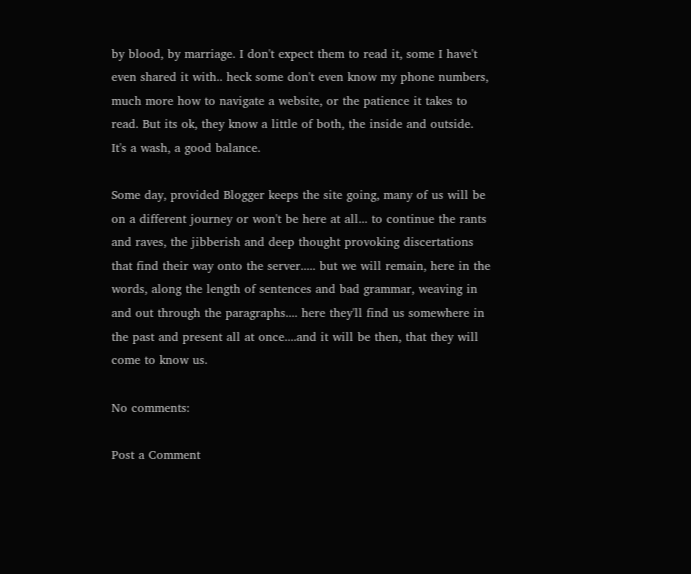by blood, by marriage. I don't expect them to read it, some I have't even shared it with.. heck some don't even know my phone numbers, much more how to navigate a website, or the patience it takes to read. But its ok, they know a little of both, the inside and outside. It's a wash, a good balance.

Some day, provided Blogger keeps the site going, many of us will be on a different journey or won't be here at all... to continue the rants and raves, the jibberish and deep thought provoking discertations that find their way onto the server..... but we will remain, here in the words, along the length of sentences and bad grammar, weaving in and out through the paragraphs.... here they'll find us somewhere in the past and present all at once....and it will be then, that they will come to know us.

No comments:

Post a Comment